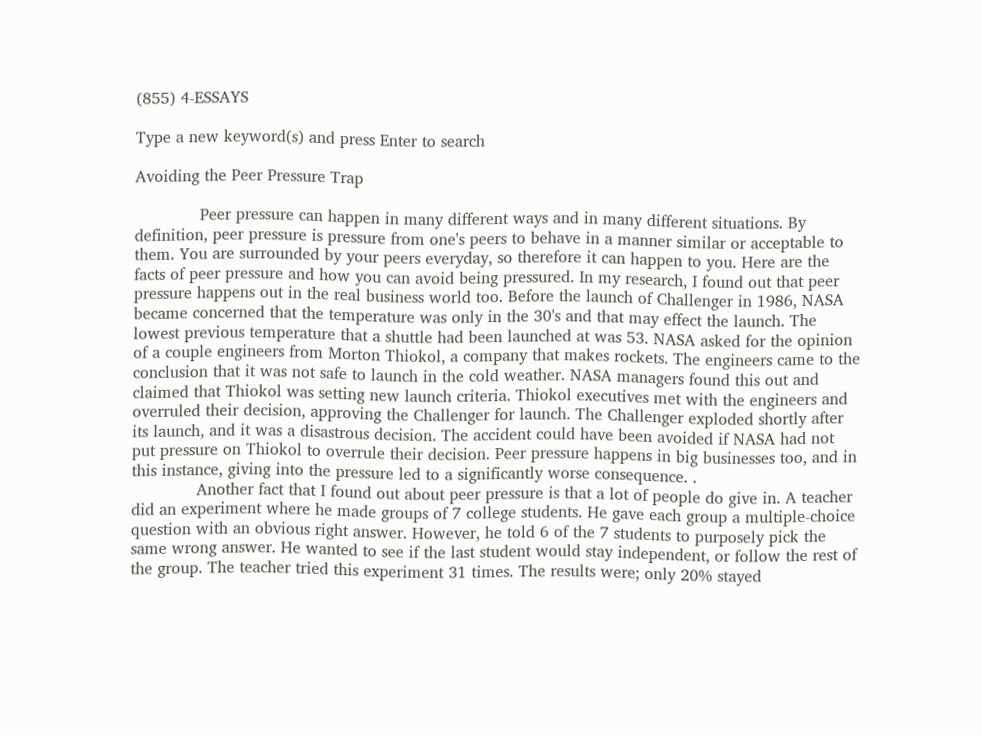(855) 4-ESSAYS

Type a new keyword(s) and press Enter to search

Avoiding the Peer Pressure Trap

             Peer pressure can happen in many different ways and in many different situations. By definition, peer pressure is pressure from one's peers to behave in a manner similar or acceptable to them. You are surrounded by your peers everyday, so therefore it can happen to you. Here are the facts of peer pressure and how you can avoid being pressured. In my research, I found out that peer pressure happens out in the real business world too. Before the launch of Challenger in 1986, NASA became concerned that the temperature was only in the 30's and that may effect the launch. The lowest previous temperature that a shuttle had been launched at was 53. NASA asked for the opinion of a couple engineers from Morton Thiokol, a company that makes rockets. The engineers came to the conclusion that it was not safe to launch in the cold weather. NASA managers found this out and claimed that Thiokol was setting new launch criteria. Thiokol executives met with the engineers and overruled their decision, approving the Challenger for launch. The Challenger exploded shortly after its launch, and it was a disastrous decision. The accident could have been avoided if NASA had not put pressure on Thiokol to overrule their decision. Peer pressure happens in big businesses too, and in this instance, giving into the pressure led to a significantly worse consequence. .
             Another fact that I found out about peer pressure is that a lot of people do give in. A teacher did an experiment where he made groups of 7 college students. He gave each group a multiple-choice question with an obvious right answer. However, he told 6 of the 7 students to purposely pick the same wrong answer. He wanted to see if the last student would stay independent, or follow the rest of the group. The teacher tried this experiment 31 times. The results were; only 20% stayed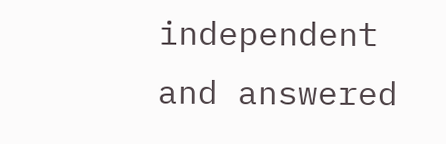independent and answered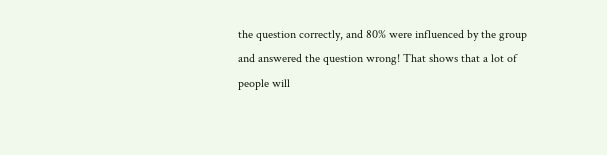the question correctly, and 80% were influenced by the group and answered the question wrong! That shows that a lot of people will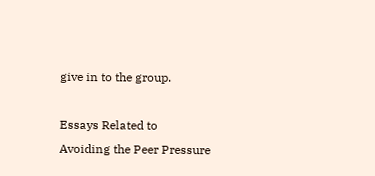give in to the group.

Essays Related to Avoiding the Peer Pressure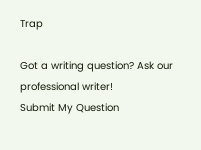Trap

Got a writing question? Ask our professional writer!
Submit My Question